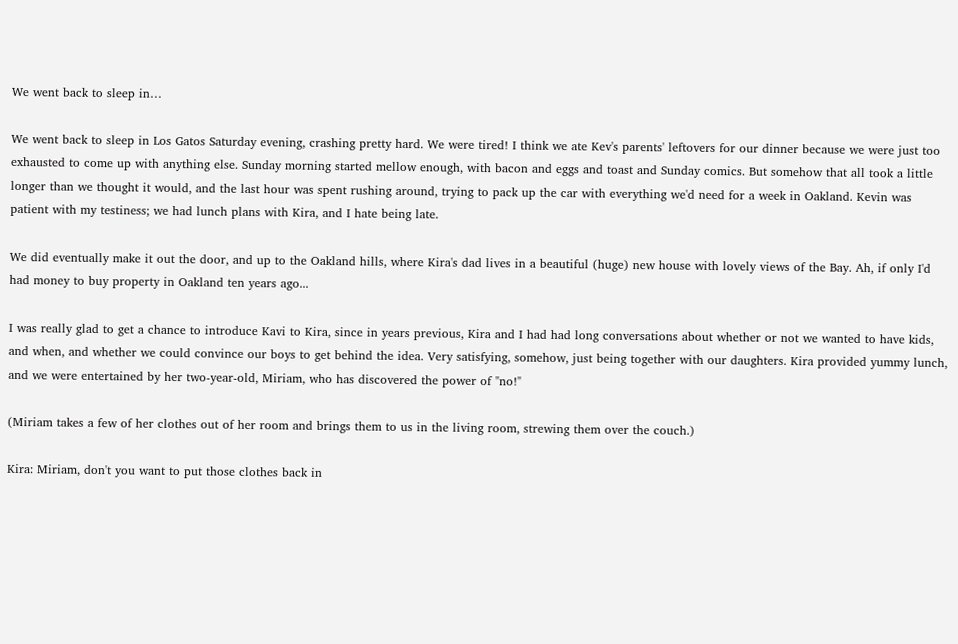We went back to sleep in…

We went back to sleep in Los Gatos Saturday evening, crashing pretty hard. We were tired! I think we ate Kev's parents' leftovers for our dinner because we were just too exhausted to come up with anything else. Sunday morning started mellow enough, with bacon and eggs and toast and Sunday comics. But somehow that all took a little longer than we thought it would, and the last hour was spent rushing around, trying to pack up the car with everything we'd need for a week in Oakland. Kevin was patient with my testiness; we had lunch plans with Kira, and I hate being late.

We did eventually make it out the door, and up to the Oakland hills, where Kira's dad lives in a beautiful (huge) new house with lovely views of the Bay. Ah, if only I'd had money to buy property in Oakland ten years ago...

I was really glad to get a chance to introduce Kavi to Kira, since in years previous, Kira and I had had long conversations about whether or not we wanted to have kids, and when, and whether we could convince our boys to get behind the idea. Very satisfying, somehow, just being together with our daughters. Kira provided yummy lunch, and we were entertained by her two-year-old, Miriam, who has discovered the power of "no!"

(Miriam takes a few of her clothes out of her room and brings them to us in the living room, strewing them over the couch.)

Kira: Miriam, don't you want to put those clothes back in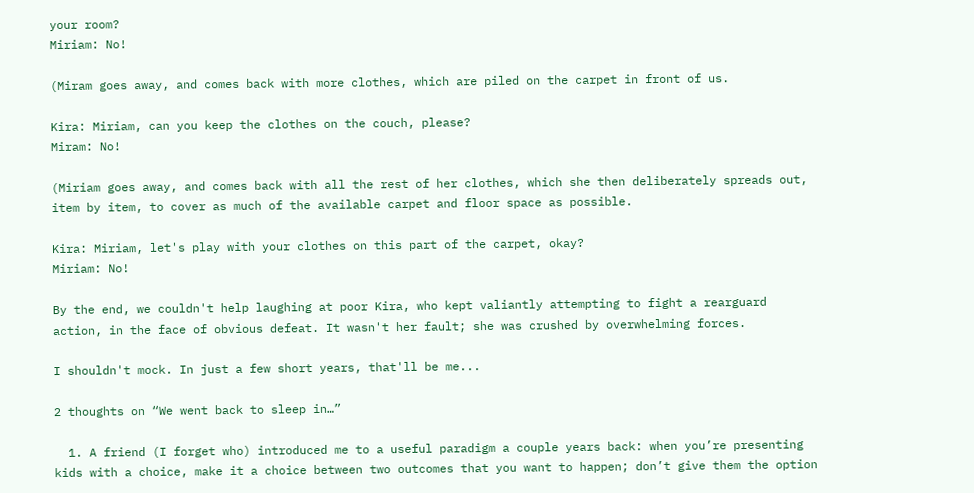your room?
Miriam: No!

(Miram goes away, and comes back with more clothes, which are piled on the carpet in front of us.

Kira: Miriam, can you keep the clothes on the couch, please?
Miram: No!

(Miriam goes away, and comes back with all the rest of her clothes, which she then deliberately spreads out, item by item, to cover as much of the available carpet and floor space as possible.

Kira: Miriam, let's play with your clothes on this part of the carpet, okay?
Miriam: No!

By the end, we couldn't help laughing at poor Kira, who kept valiantly attempting to fight a rearguard action, in the face of obvious defeat. It wasn't her fault; she was crushed by overwhelming forces.

I shouldn't mock. In just a few short years, that'll be me...

2 thoughts on “We went back to sleep in…”

  1. A friend (I forget who) introduced me to a useful paradigm a couple years back: when you’re presenting kids with a choice, make it a choice between two outcomes that you want to happen; don’t give them the option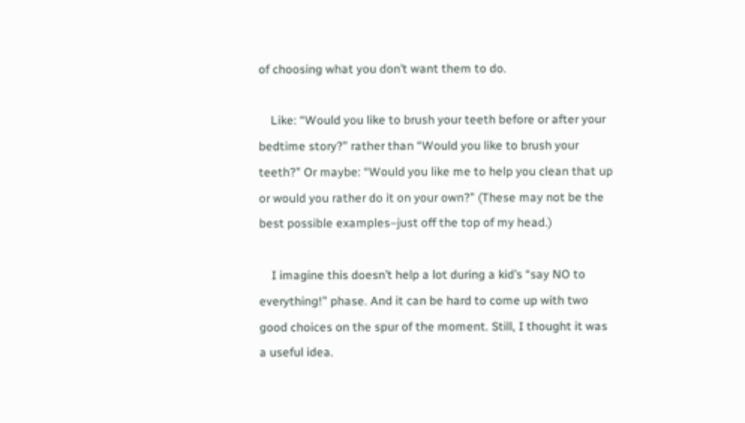of choosing what you don’t want them to do.

    Like: “Would you like to brush your teeth before or after your bedtime story?” rather than “Would you like to brush your teeth?” Or maybe: “Would you like me to help you clean that up or would you rather do it on your own?” (These may not be the best possible examples–just off the top of my head.)

    I imagine this doesn’t help a lot during a kid’s “say NO to everything!” phase. And it can be hard to come up with two good choices on the spur of the moment. Still, I thought it was a useful idea.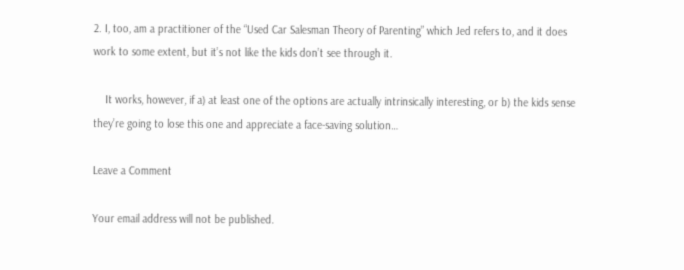2. I, too, am a practitioner of the “Used Car Salesman Theory of Parenting” which Jed refers to, and it does work to some extent, but it’s not like the kids don’t see through it.

    It works, however, if a) at least one of the options are actually intrinsically interesting, or b) the kids sense they’re going to lose this one and appreciate a face-saving solution…

Leave a Comment

Your email address will not be published.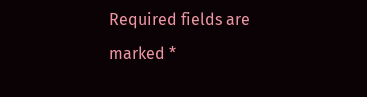Required fields are marked *